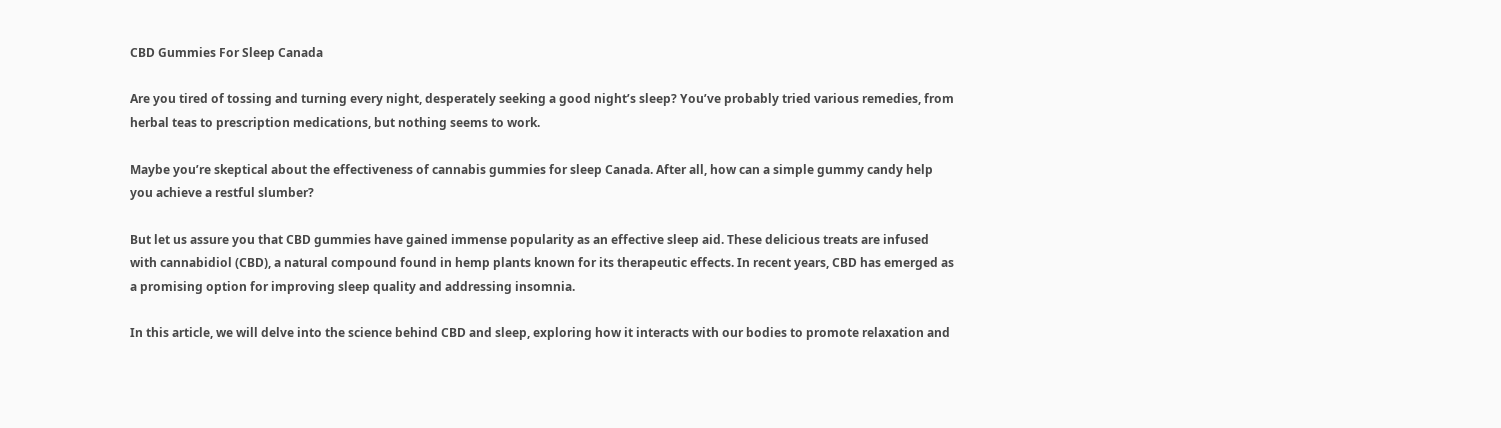CBD Gummies For Sleep Canada

Are you tired of tossing and turning every night, desperately seeking a good night’s sleep? You’ve probably tried various remedies, from herbal teas to prescription medications, but nothing seems to work.

Maybe you’re skeptical about the effectiveness of cannabis gummies for sleep Canada. After all, how can a simple gummy candy help you achieve a restful slumber?

But let us assure you that CBD gummies have gained immense popularity as an effective sleep aid. These delicious treats are infused with cannabidiol (CBD), a natural compound found in hemp plants known for its therapeutic effects. In recent years, CBD has emerged as a promising option for improving sleep quality and addressing insomnia.

In this article, we will delve into the science behind CBD and sleep, exploring how it interacts with our bodies to promote relaxation and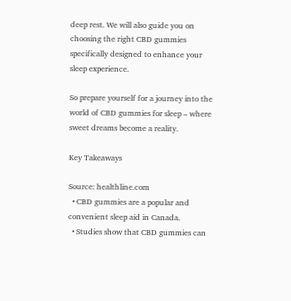deep rest. We will also guide you on choosing the right CBD gummies specifically designed to enhance your sleep experience.

So prepare yourself for a journey into the world of CBD gummies for sleep – where sweet dreams become a reality.

Key Takeaways

Source: healthline.com
  • CBD gummies are a popular and convenient sleep aid in Canada.
  • Studies show that CBD gummies can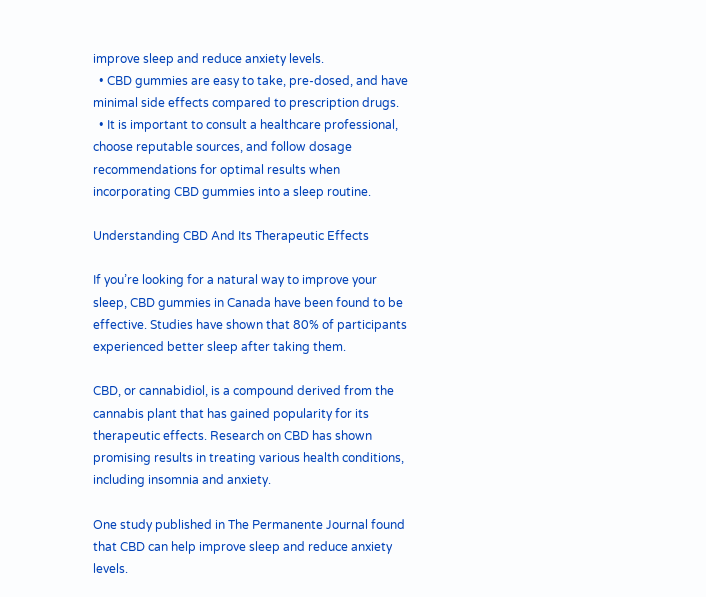improve sleep and reduce anxiety levels.
  • CBD gummies are easy to take, pre-dosed, and have minimal side effects compared to prescription drugs.
  • It is important to consult a healthcare professional, choose reputable sources, and follow dosage recommendations for optimal results when incorporating CBD gummies into a sleep routine.

Understanding CBD And Its Therapeutic Effects

If you’re looking for a natural way to improve your sleep, CBD gummies in Canada have been found to be effective. Studies have shown that 80% of participants experienced better sleep after taking them.

CBD, or cannabidiol, is a compound derived from the cannabis plant that has gained popularity for its therapeutic effects. Research on CBD has shown promising results in treating various health conditions, including insomnia and anxiety.

One study published in The Permanente Journal found that CBD can help improve sleep and reduce anxiety levels.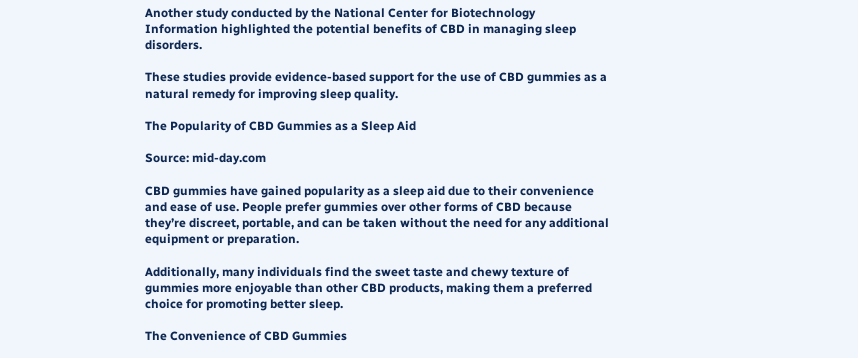Another study conducted by the National Center for Biotechnology Information highlighted the potential benefits of CBD in managing sleep disorders.

These studies provide evidence-based support for the use of CBD gummies as a natural remedy for improving sleep quality.

The Popularity of CBD Gummies as a Sleep Aid

Source: mid-day.com

CBD gummies have gained popularity as a sleep aid due to their convenience and ease of use. People prefer gummies over other forms of CBD because they’re discreet, portable, and can be taken without the need for any additional equipment or preparation.

Additionally, many individuals find the sweet taste and chewy texture of gummies more enjoyable than other CBD products, making them a preferred choice for promoting better sleep.

The Convenience of CBD Gummies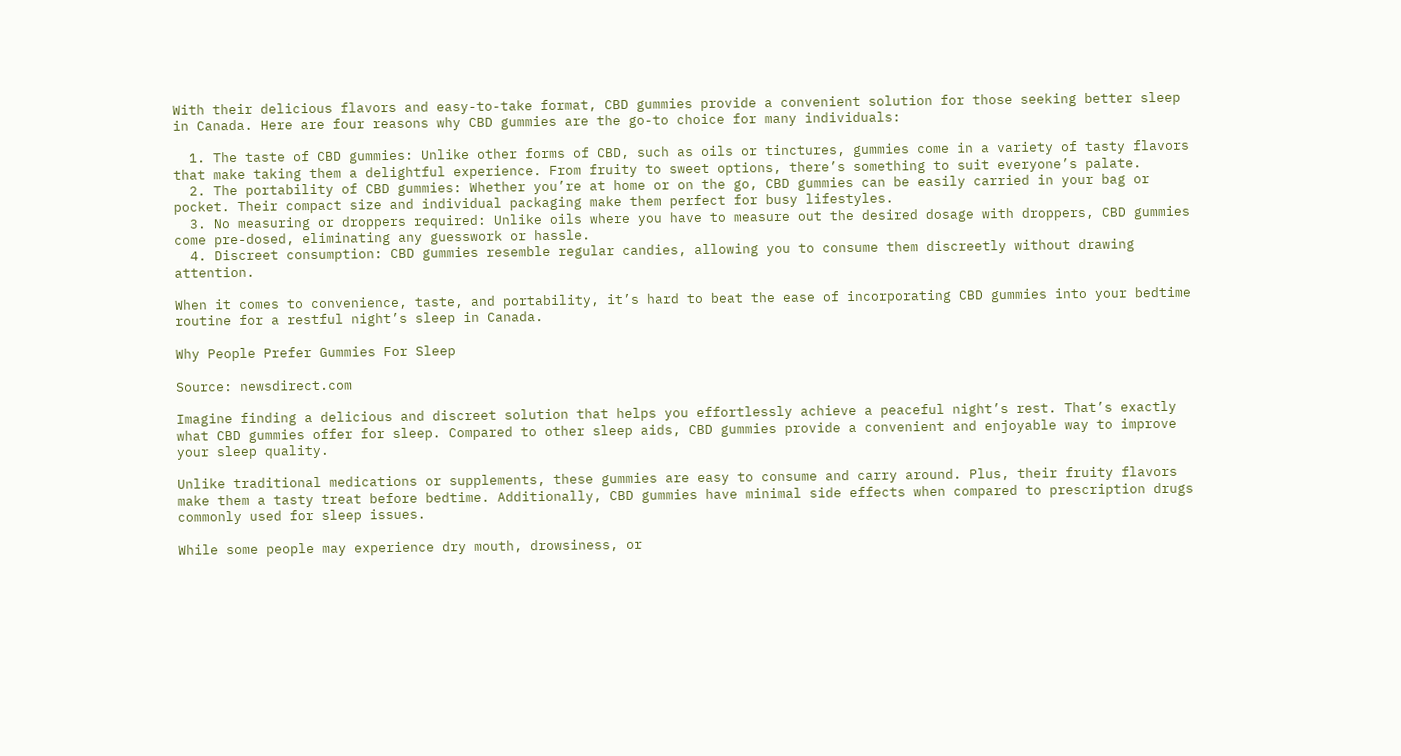With their delicious flavors and easy-to-take format, CBD gummies provide a convenient solution for those seeking better sleep in Canada. Here are four reasons why CBD gummies are the go-to choice for many individuals:

  1. The taste of CBD gummies: Unlike other forms of CBD, such as oils or tinctures, gummies come in a variety of tasty flavors that make taking them a delightful experience. From fruity to sweet options, there’s something to suit everyone’s palate.
  2. The portability of CBD gummies: Whether you’re at home or on the go, CBD gummies can be easily carried in your bag or pocket. Their compact size and individual packaging make them perfect for busy lifestyles.
  3. No measuring or droppers required: Unlike oils where you have to measure out the desired dosage with droppers, CBD gummies come pre-dosed, eliminating any guesswork or hassle.
  4. Discreet consumption: CBD gummies resemble regular candies, allowing you to consume them discreetly without drawing attention.

When it comes to convenience, taste, and portability, it’s hard to beat the ease of incorporating CBD gummies into your bedtime routine for a restful night’s sleep in Canada.

Why People Prefer Gummies For Sleep

Source: newsdirect.com

Imagine finding a delicious and discreet solution that helps you effortlessly achieve a peaceful night’s rest. That’s exactly what CBD gummies offer for sleep. Compared to other sleep aids, CBD gummies provide a convenient and enjoyable way to improve your sleep quality.

Unlike traditional medications or supplements, these gummies are easy to consume and carry around. Plus, their fruity flavors make them a tasty treat before bedtime. Additionally, CBD gummies have minimal side effects when compared to prescription drugs commonly used for sleep issues.

While some people may experience dry mouth, drowsiness, or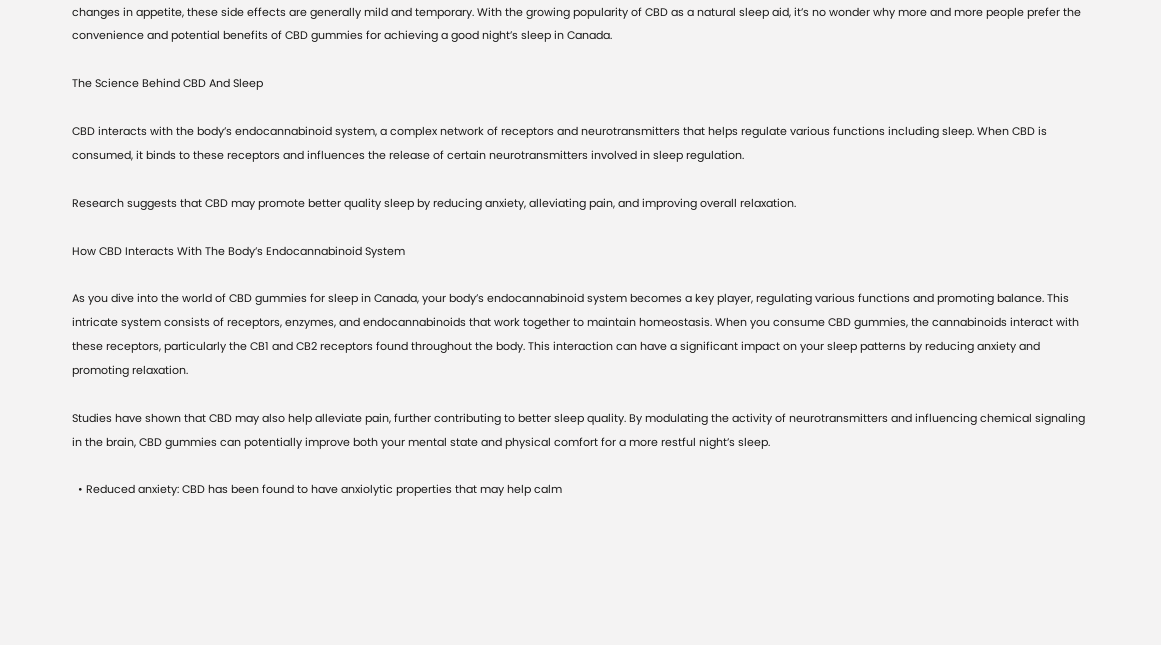changes in appetite, these side effects are generally mild and temporary. With the growing popularity of CBD as a natural sleep aid, it’s no wonder why more and more people prefer the convenience and potential benefits of CBD gummies for achieving a good night’s sleep in Canada.

The Science Behind CBD And Sleep

CBD interacts with the body’s endocannabinoid system, a complex network of receptors and neurotransmitters that helps regulate various functions including sleep. When CBD is consumed, it binds to these receptors and influences the release of certain neurotransmitters involved in sleep regulation.

Research suggests that CBD may promote better quality sleep by reducing anxiety, alleviating pain, and improving overall relaxation.

How CBD Interacts With The Body’s Endocannabinoid System

As you dive into the world of CBD gummies for sleep in Canada, your body’s endocannabinoid system becomes a key player, regulating various functions and promoting balance. This intricate system consists of receptors, enzymes, and endocannabinoids that work together to maintain homeostasis. When you consume CBD gummies, the cannabinoids interact with these receptors, particularly the CB1 and CB2 receptors found throughout the body. This interaction can have a significant impact on your sleep patterns by reducing anxiety and promoting relaxation.

Studies have shown that CBD may also help alleviate pain, further contributing to better sleep quality. By modulating the activity of neurotransmitters and influencing chemical signaling in the brain, CBD gummies can potentially improve both your mental state and physical comfort for a more restful night’s sleep.

  • Reduced anxiety: CBD has been found to have anxiolytic properties that may help calm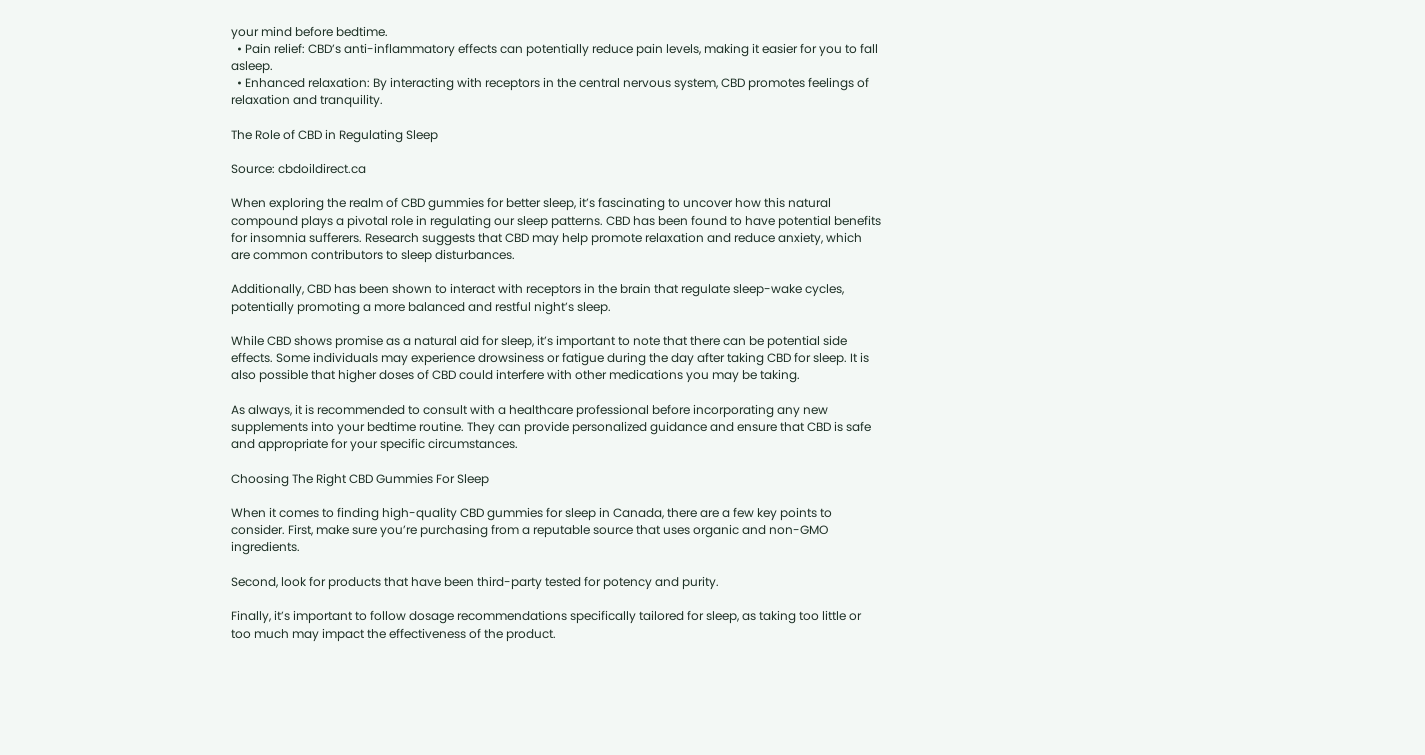your mind before bedtime.
  • Pain relief: CBD’s anti-inflammatory effects can potentially reduce pain levels, making it easier for you to fall asleep.
  • Enhanced relaxation: By interacting with receptors in the central nervous system, CBD promotes feelings of relaxation and tranquility.

The Role of CBD in Regulating Sleep

Source: cbdoildirect.ca

When exploring the realm of CBD gummies for better sleep, it’s fascinating to uncover how this natural compound plays a pivotal role in regulating our sleep patterns. CBD has been found to have potential benefits for insomnia sufferers. Research suggests that CBD may help promote relaxation and reduce anxiety, which are common contributors to sleep disturbances.

Additionally, CBD has been shown to interact with receptors in the brain that regulate sleep-wake cycles, potentially promoting a more balanced and restful night’s sleep.

While CBD shows promise as a natural aid for sleep, it’s important to note that there can be potential side effects. Some individuals may experience drowsiness or fatigue during the day after taking CBD for sleep. It is also possible that higher doses of CBD could interfere with other medications you may be taking.

As always, it is recommended to consult with a healthcare professional before incorporating any new supplements into your bedtime routine. They can provide personalized guidance and ensure that CBD is safe and appropriate for your specific circumstances.

Choosing The Right CBD Gummies For Sleep

When it comes to finding high-quality CBD gummies for sleep in Canada, there are a few key points to consider. First, make sure you’re purchasing from a reputable source that uses organic and non-GMO ingredients.

Second, look for products that have been third-party tested for potency and purity.

Finally, it’s important to follow dosage recommendations specifically tailored for sleep, as taking too little or too much may impact the effectiveness of the product.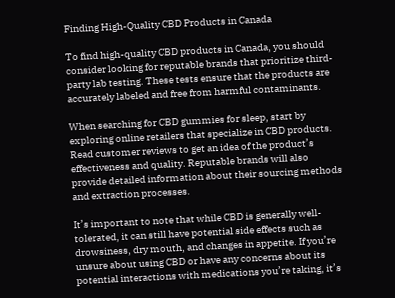Finding High-Quality CBD Products in Canada

To find high-quality CBD products in Canada, you should consider looking for reputable brands that prioritize third-party lab testing. These tests ensure that the products are accurately labeled and free from harmful contaminants.

When searching for CBD gummies for sleep, start by exploring online retailers that specialize in CBD products. Read customer reviews to get an idea of the product’s effectiveness and quality. Reputable brands will also provide detailed information about their sourcing methods and extraction processes.

It’s important to note that while CBD is generally well-tolerated, it can still have potential side effects such as drowsiness, dry mouth, and changes in appetite. If you’re unsure about using CBD or have any concerns about its potential interactions with medications you’re taking, it’s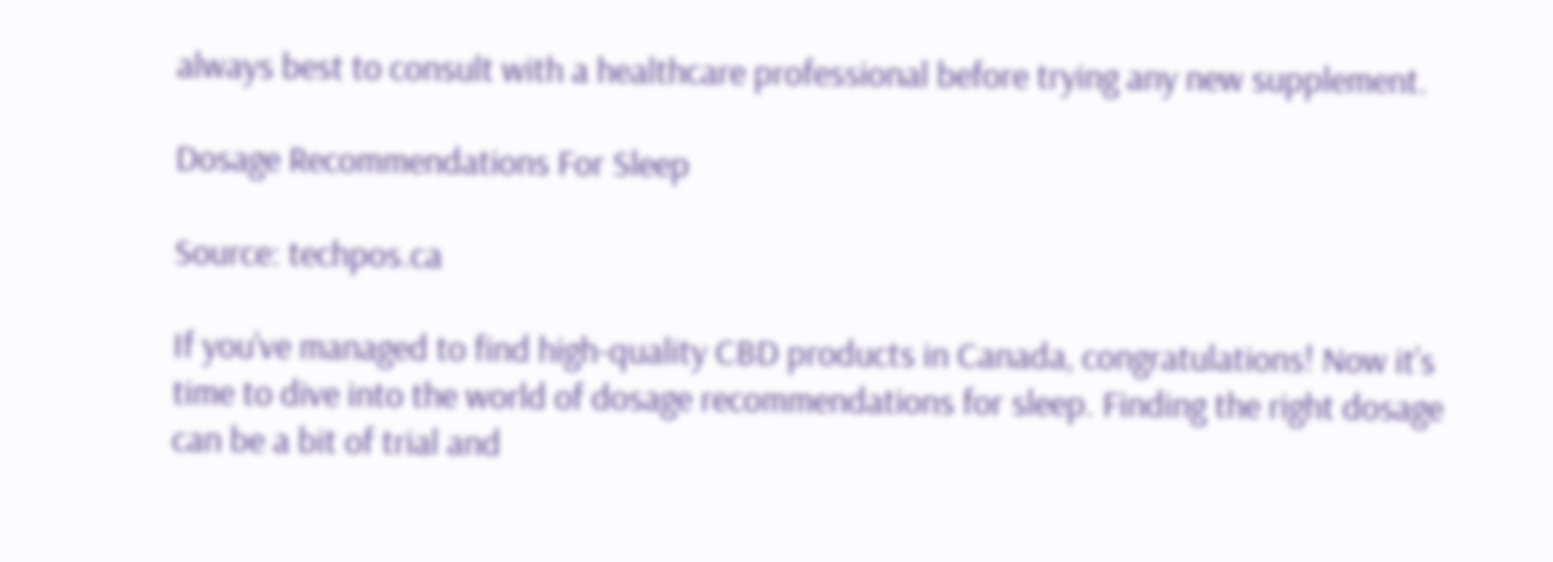always best to consult with a healthcare professional before trying any new supplement.

Dosage Recommendations For Sleep

Source: techpos.ca

If you’ve managed to find high-quality CBD products in Canada, congratulations! Now it’s time to dive into the world of dosage recommendations for sleep. Finding the right dosage can be a bit of trial and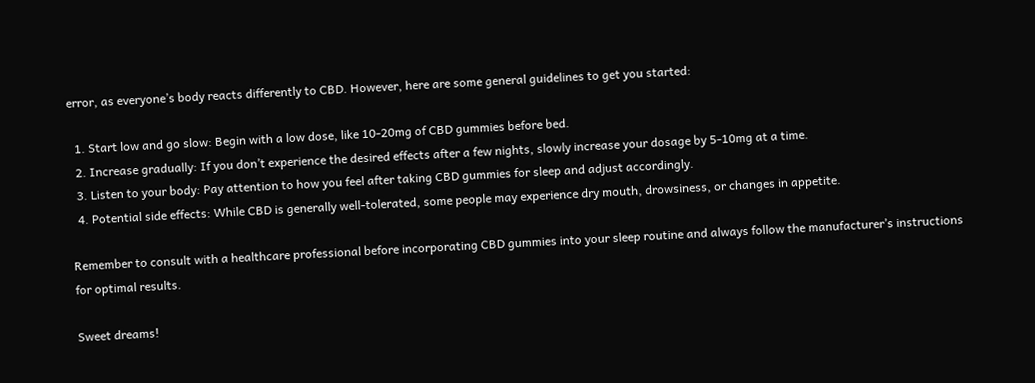error, as everyone’s body reacts differently to CBD. However, here are some general guidelines to get you started:

  1. Start low and go slow: Begin with a low dose, like 10-20mg of CBD gummies before bed.
  2. Increase gradually: If you don’t experience the desired effects after a few nights, slowly increase your dosage by 5-10mg at a time.
  3. Listen to your body: Pay attention to how you feel after taking CBD gummies for sleep and adjust accordingly.
  4. Potential side effects: While CBD is generally well-tolerated, some people may experience dry mouth, drowsiness, or changes in appetite.

Remember to consult with a healthcare professional before incorporating CBD gummies into your sleep routine and always follow the manufacturer’s instructions for optimal results.

Sweet dreams!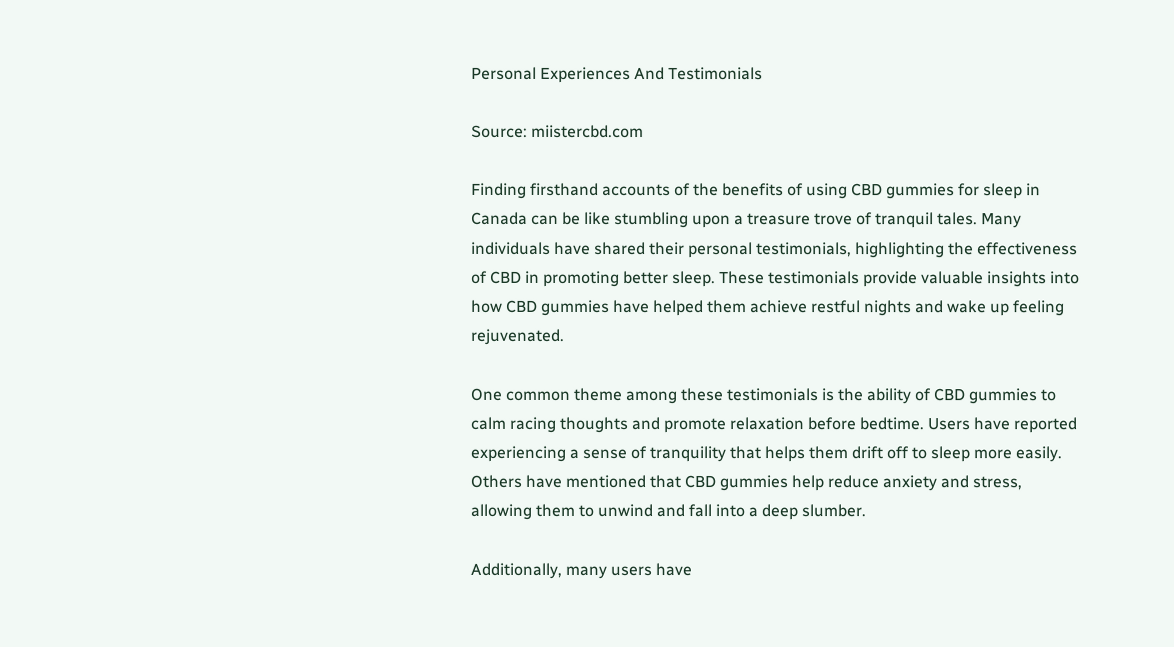Personal Experiences And Testimonials

Source: miistercbd.com

Finding firsthand accounts of the benefits of using CBD gummies for sleep in Canada can be like stumbling upon a treasure trove of tranquil tales. Many individuals have shared their personal testimonials, highlighting the effectiveness of CBD in promoting better sleep. These testimonials provide valuable insights into how CBD gummies have helped them achieve restful nights and wake up feeling rejuvenated.

One common theme among these testimonials is the ability of CBD gummies to calm racing thoughts and promote relaxation before bedtime. Users have reported experiencing a sense of tranquility that helps them drift off to sleep more easily. Others have mentioned that CBD gummies help reduce anxiety and stress, allowing them to unwind and fall into a deep slumber.

Additionally, many users have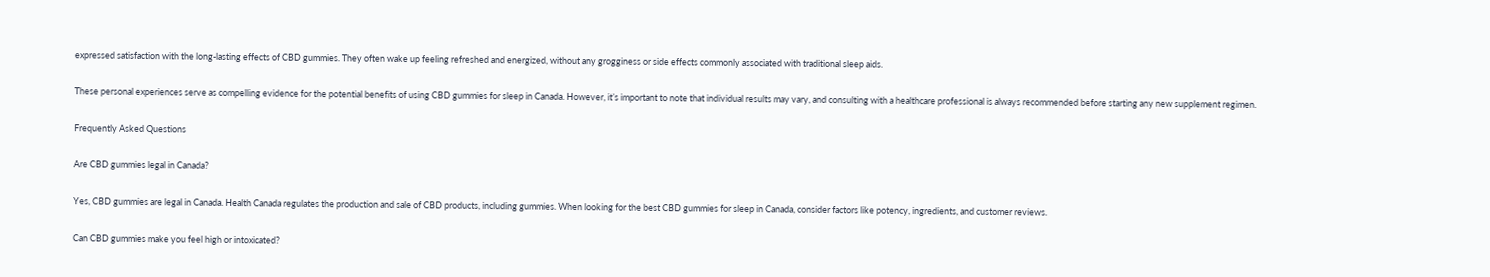expressed satisfaction with the long-lasting effects of CBD gummies. They often wake up feeling refreshed and energized, without any grogginess or side effects commonly associated with traditional sleep aids.

These personal experiences serve as compelling evidence for the potential benefits of using CBD gummies for sleep in Canada. However, it’s important to note that individual results may vary, and consulting with a healthcare professional is always recommended before starting any new supplement regimen.

Frequently Asked Questions

Are CBD gummies legal in Canada?

Yes, CBD gummies are legal in Canada. Health Canada regulates the production and sale of CBD products, including gummies. When looking for the best CBD gummies for sleep in Canada, consider factors like potency, ingredients, and customer reviews.

Can CBD gummies make you feel high or intoxicated?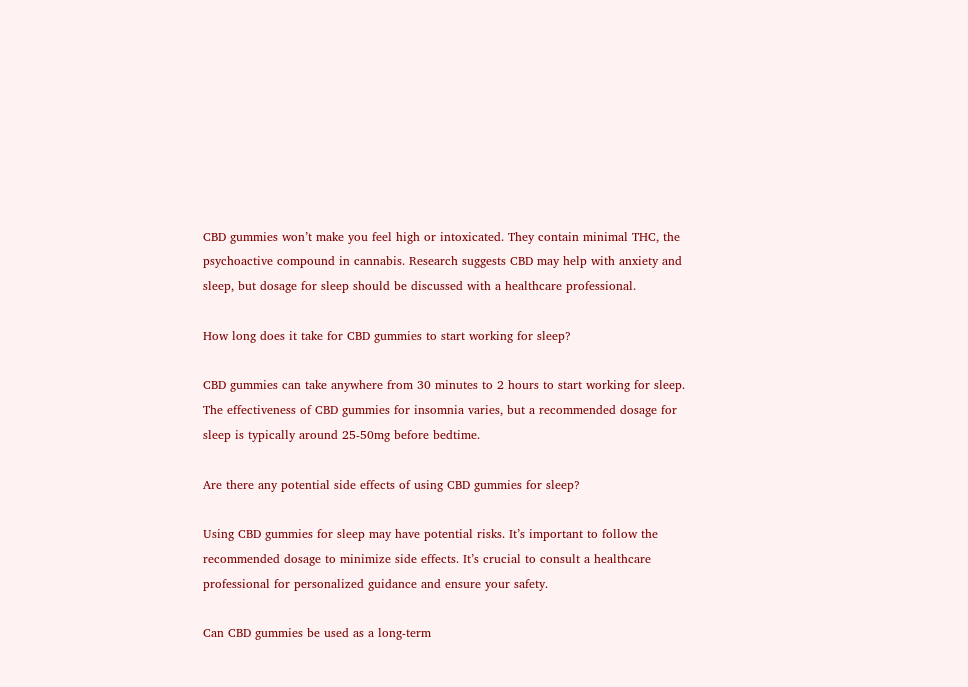CBD gummies won’t make you feel high or intoxicated. They contain minimal THC, the psychoactive compound in cannabis. Research suggests CBD may help with anxiety and sleep, but dosage for sleep should be discussed with a healthcare professional.

How long does it take for CBD gummies to start working for sleep?

CBD gummies can take anywhere from 30 minutes to 2 hours to start working for sleep. The effectiveness of CBD gummies for insomnia varies, but a recommended dosage for sleep is typically around 25-50mg before bedtime.

Are there any potential side effects of using CBD gummies for sleep?

Using CBD gummies for sleep may have potential risks. It’s important to follow the recommended dosage to minimize side effects. It’s crucial to consult a healthcare professional for personalized guidance and ensure your safety.

Can CBD gummies be used as a long-term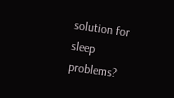solution for sleep problems?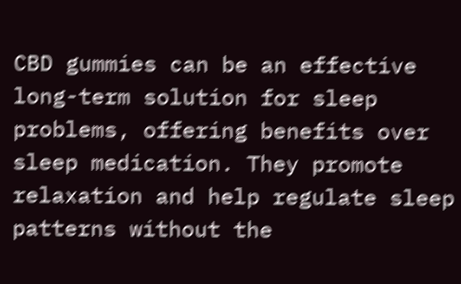CBD gummies can be an effective long-term solution for sleep problems, offering benefits over sleep medication. They promote relaxation and help regulate sleep patterns without the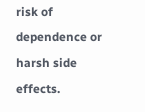risk of dependence or harsh side effects.